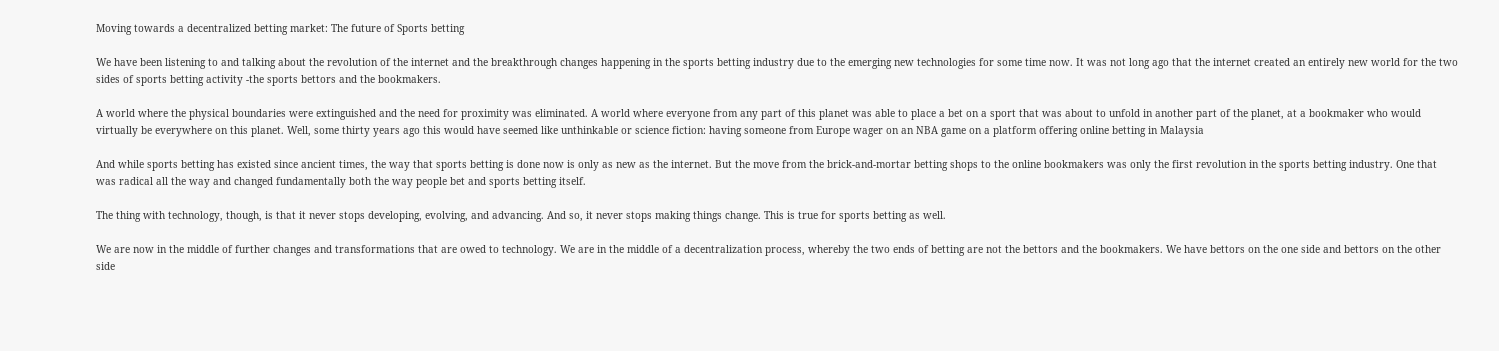Moving towards a decentralized betting market: The future of Sports betting

We have been listening to and talking about the revolution of the internet and the breakthrough changes happening in the sports betting industry due to the emerging new technologies for some time now. It was not long ago that the internet created an entirely new world for the two sides of sports betting activity -the sports bettors and the bookmakers.

A world where the physical boundaries were extinguished and the need for proximity was eliminated. A world where everyone from any part of this planet was able to place a bet on a sport that was about to unfold in another part of the planet, at a bookmaker who would virtually be everywhere on this planet. Well, some thirty years ago this would have seemed like unthinkable or science fiction: having someone from Europe wager on an NBA game on a platform offering online betting in Malaysia

And while sports betting has existed since ancient times, the way that sports betting is done now is only as new as the internet. But the move from the brick-and-mortar betting shops to the online bookmakers was only the first revolution in the sports betting industry. One that was radical all the way and changed fundamentally both the way people bet and sports betting itself.

The thing with technology, though, is that it never stops developing, evolving, and advancing. And so, it never stops making things change. This is true for sports betting as well.

We are now in the middle of further changes and transformations that are owed to technology. We are in the middle of a decentralization process, whereby the two ends of betting are not the bettors and the bookmakers. We have bettors on the one side and bettors on the other side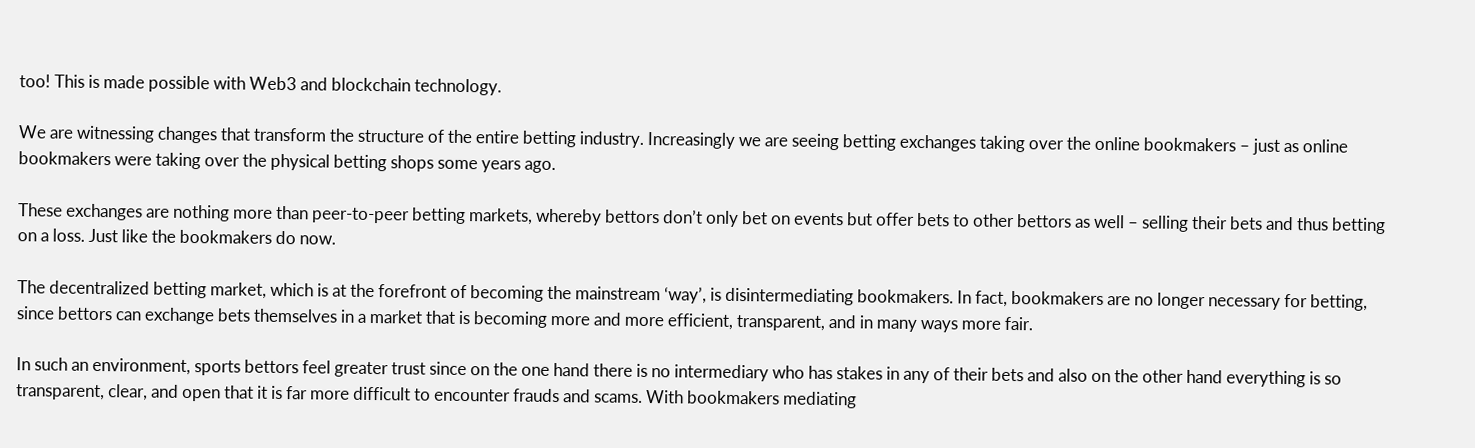too! This is made possible with Web3 and blockchain technology.

We are witnessing changes that transform the structure of the entire betting industry. Increasingly we are seeing betting exchanges taking over the online bookmakers – just as online bookmakers were taking over the physical betting shops some years ago.

These exchanges are nothing more than peer-to-peer betting markets, whereby bettors don’t only bet on events but offer bets to other bettors as well – selling their bets and thus betting on a loss. Just like the bookmakers do now.

The decentralized betting market, which is at the forefront of becoming the mainstream ‘way’, is disintermediating bookmakers. In fact, bookmakers are no longer necessary for betting, since bettors can exchange bets themselves in a market that is becoming more and more efficient, transparent, and in many ways more fair.

In such an environment, sports bettors feel greater trust since on the one hand there is no intermediary who has stakes in any of their bets and also on the other hand everything is so transparent, clear, and open that it is far more difficult to encounter frauds and scams. With bookmakers mediating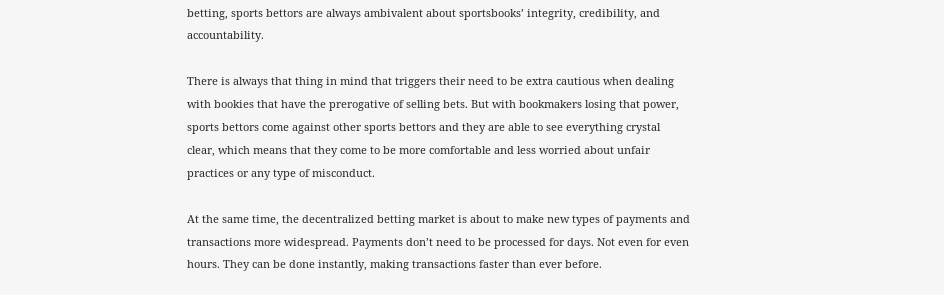betting, sports bettors are always ambivalent about sportsbooks’ integrity, credibility, and accountability.

There is always that thing in mind that triggers their need to be extra cautious when dealing with bookies that have the prerogative of selling bets. But with bookmakers losing that power, sports bettors come against other sports bettors and they are able to see everything crystal clear, which means that they come to be more comfortable and less worried about unfair practices or any type of misconduct.

At the same time, the decentralized betting market is about to make new types of payments and transactions more widespread. Payments don’t need to be processed for days. Not even for even hours. They can be done instantly, making transactions faster than ever before.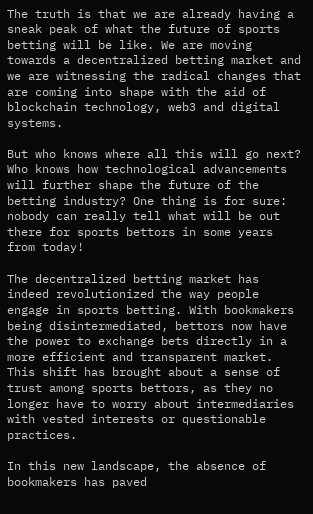The truth is that we are already having a sneak peak of what the future of sports betting will be like. We are moving towards a decentralized betting market and we are witnessing the radical changes that are coming into shape with the aid of blockchain technology, web3 and digital systems.

But who knows where all this will go next? Who knows how technological advancements will further shape the future of the betting industry? One thing is for sure: nobody can really tell what will be out there for sports bettors in some years from today!

The decentralized betting market has indeed revolutionized the way people engage in sports betting. With bookmakers being disintermediated, bettors now have the power to exchange bets directly in a more efficient and transparent market. This shift has brought about a sense of trust among sports bettors, as they no longer have to worry about intermediaries with vested interests or questionable practices.

In this new landscape, the absence of bookmakers has paved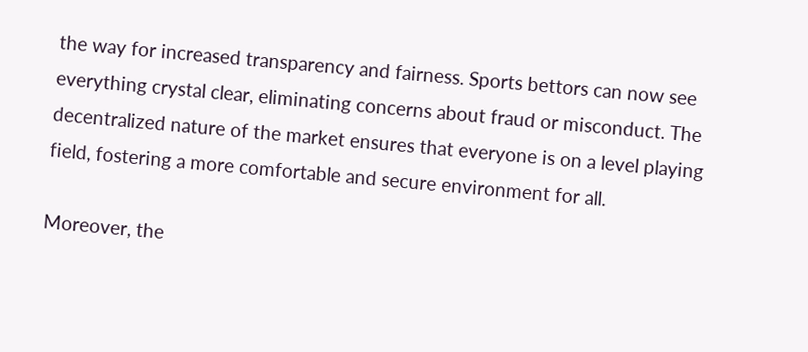the way for increased transparency and fairness. Sports bettors can now see everything crystal clear, eliminating concerns about fraud or misconduct. The decentralized nature of the market ensures that everyone is on a level playing field, fostering a more comfortable and secure environment for all.

Moreover, the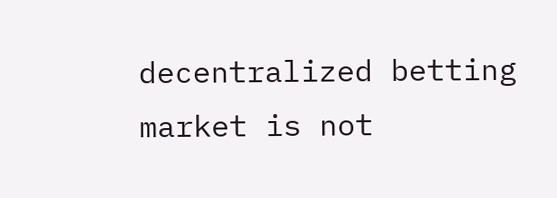decentralized betting market is not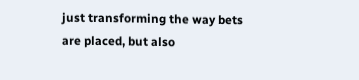just transforming the way bets are placed, but also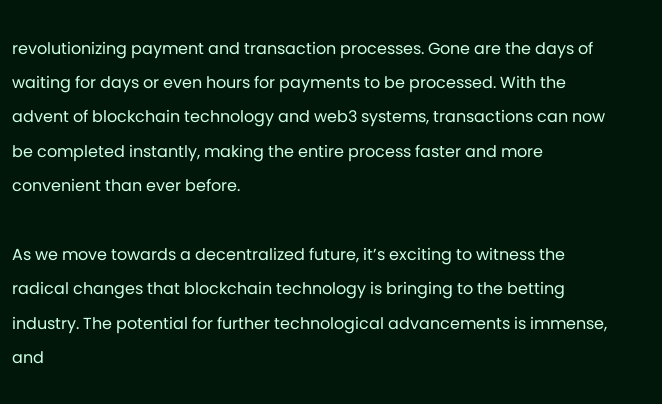revolutionizing payment and transaction processes. Gone are the days of waiting for days or even hours for payments to be processed. With the advent of blockchain technology and web3 systems, transactions can now be completed instantly, making the entire process faster and more convenient than ever before.

As we move towards a decentralized future, it’s exciting to witness the radical changes that blockchain technology is bringing to the betting industry. The potential for further technological advancements is immense, and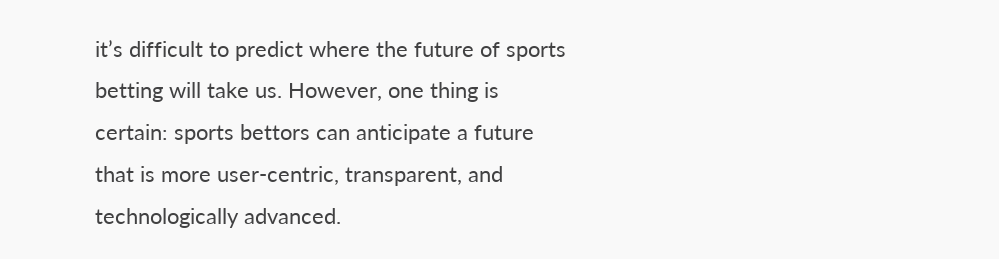it’s difficult to predict where the future of sports betting will take us. However, one thing is certain: sports bettors can anticipate a future that is more user-centric, transparent, and technologically advanced.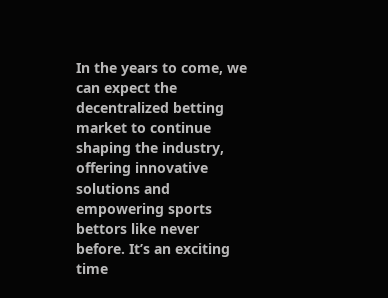In the years to come, we can expect the decentralized betting market to continue shaping the industry, offering innovative solutions and empowering sports bettors like never before. It’s an exciting time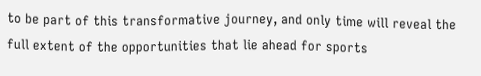to be part of this transformative journey, and only time will reveal the full extent of the opportunities that lie ahead for sports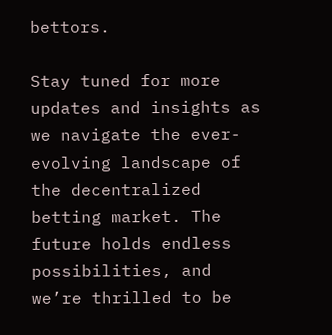bettors.

Stay tuned for more updates and insights as we navigate the ever-evolving landscape of the decentralized betting market. The future holds endless possibilities, and we’re thrilled to be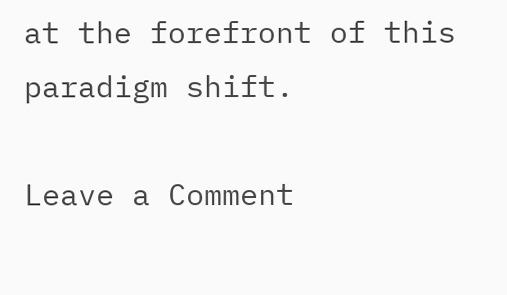at the forefront of this paradigm shift.

Leave a Comment